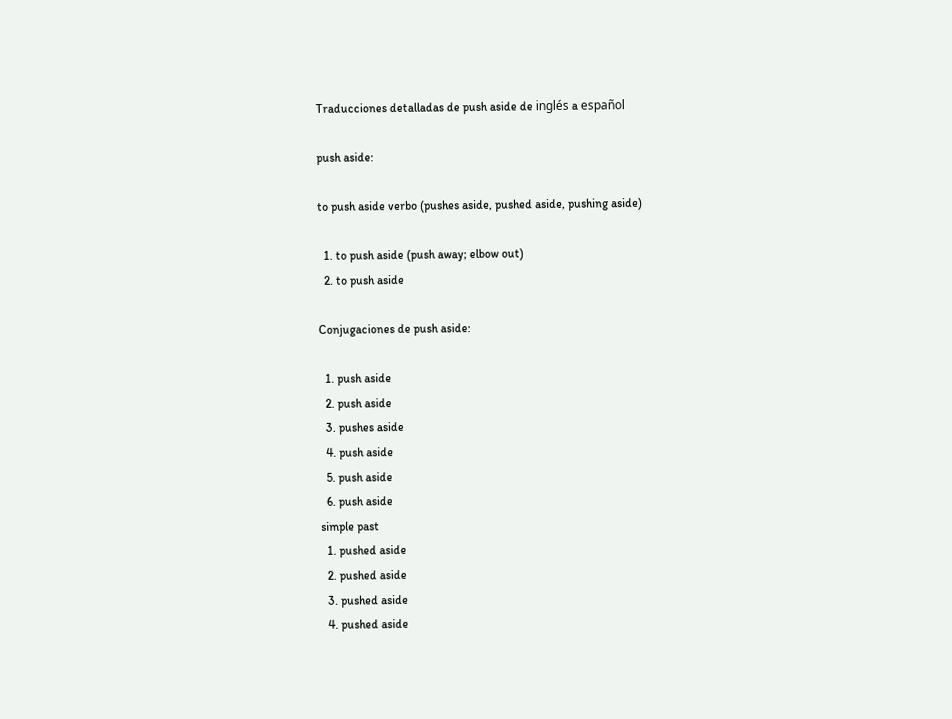Traducciones detalladas de push aside de inglés a español

push aside:

to push aside verbo (pushes aside, pushed aside, pushing aside)

  1. to push aside (push away; elbow out)
  2. to push aside

Conjugaciones de push aside:

  1. push aside
  2. push aside
  3. pushes aside
  4. push aside
  5. push aside
  6. push aside
simple past
  1. pushed aside
  2. pushed aside
  3. pushed aside
  4. pushed aside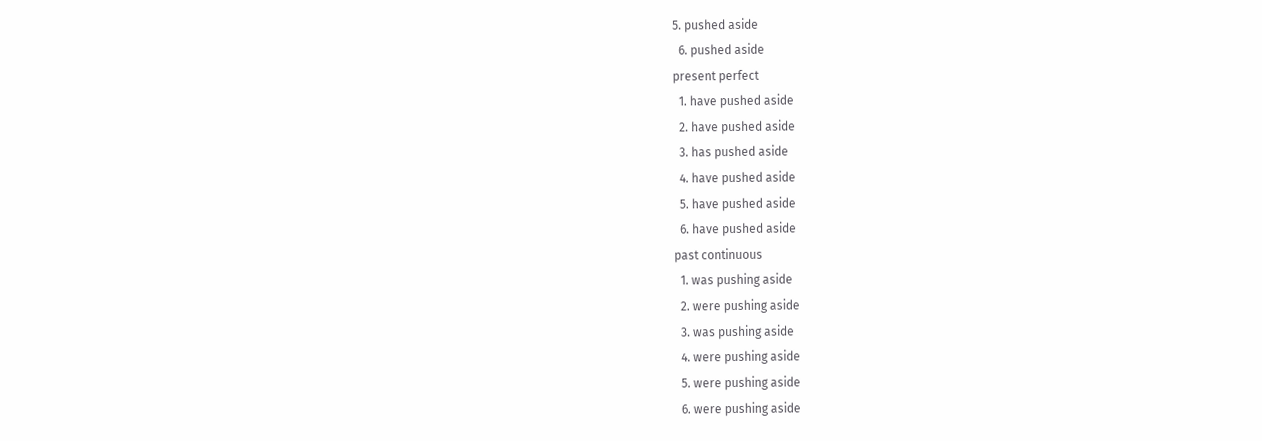5. pushed aside
  6. pushed aside
present perfect
  1. have pushed aside
  2. have pushed aside
  3. has pushed aside
  4. have pushed aside
  5. have pushed aside
  6. have pushed aside
past continuous
  1. was pushing aside
  2. were pushing aside
  3. was pushing aside
  4. were pushing aside
  5. were pushing aside
  6. were pushing aside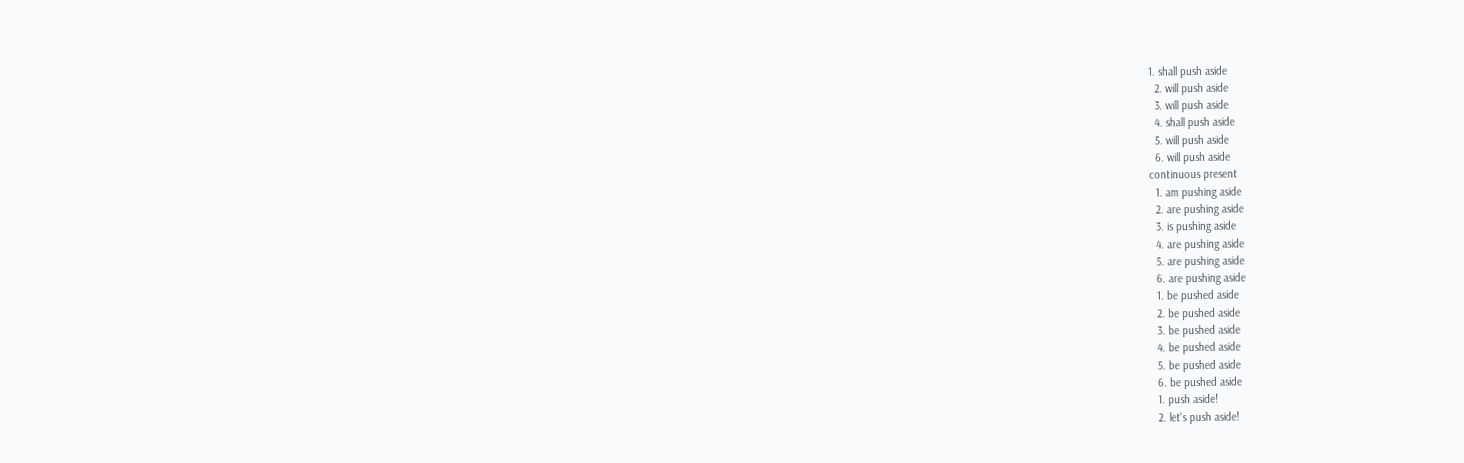1. shall push aside
  2. will push aside
  3. will push aside
  4. shall push aside
  5. will push aside
  6. will push aside
continuous present
  1. am pushing aside
  2. are pushing aside
  3. is pushing aside
  4. are pushing aside
  5. are pushing aside
  6. are pushing aside
  1. be pushed aside
  2. be pushed aside
  3. be pushed aside
  4. be pushed aside
  5. be pushed aside
  6. be pushed aside
  1. push aside!
  2. let's push aside!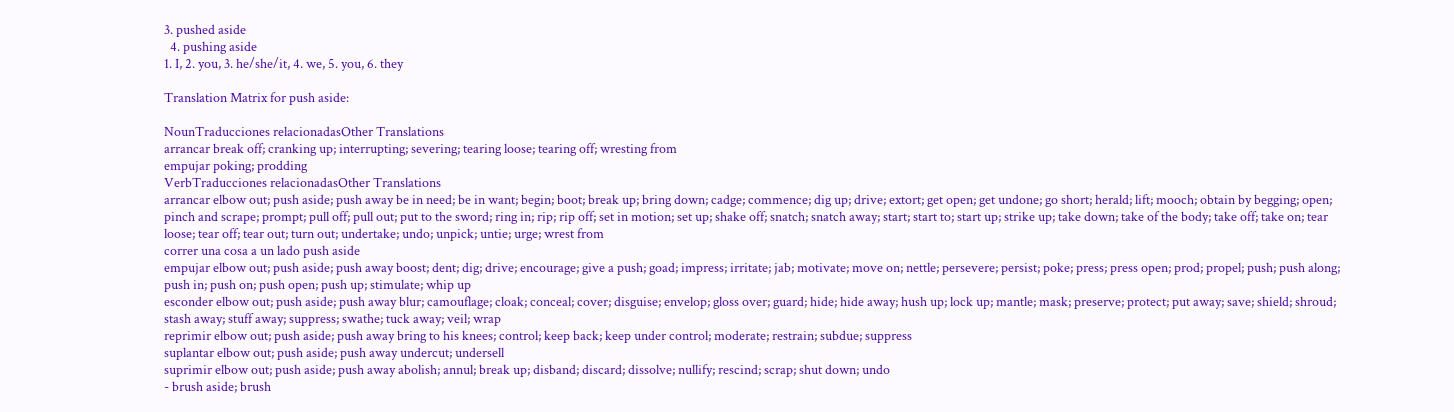3. pushed aside
  4. pushing aside
1. I, 2. you, 3. he/she/it, 4. we, 5. you, 6. they

Translation Matrix for push aside:

NounTraducciones relacionadasOther Translations
arrancar break off; cranking up; interrupting; severing; tearing loose; tearing off; wresting from
empujar poking; prodding
VerbTraducciones relacionadasOther Translations
arrancar elbow out; push aside; push away be in need; be in want; begin; boot; break up; bring down; cadge; commence; dig up; drive; extort; get open; get undone; go short; herald; lift; mooch; obtain by begging; open; pinch and scrape; prompt; pull off; pull out; put to the sword; ring in; rip; rip off; set in motion; set up; shake off; snatch; snatch away; start; start to; start up; strike up; take down; take of the body; take off; take on; tear loose; tear off; tear out; turn out; undertake; undo; unpick; untie; urge; wrest from
correr una cosa a un lado push aside
empujar elbow out; push aside; push away boost; dent; dig; drive; encourage; give a push; goad; impress; irritate; jab; motivate; move on; nettle; persevere; persist; poke; press; press open; prod; propel; push; push along; push in; push on; push open; push up; stimulate; whip up
esconder elbow out; push aside; push away blur; camouflage; cloak; conceal; cover; disguise; envelop; gloss over; guard; hide; hide away; hush up; lock up; mantle; mask; preserve; protect; put away; save; shield; shroud; stash away; stuff away; suppress; swathe; tuck away; veil; wrap
reprimir elbow out; push aside; push away bring to his knees; control; keep back; keep under control; moderate; restrain; subdue; suppress
suplantar elbow out; push aside; push away undercut; undersell
suprimir elbow out; push aside; push away abolish; annul; break up; disband; discard; dissolve; nullify; rescind; scrap; shut down; undo
- brush aside; brush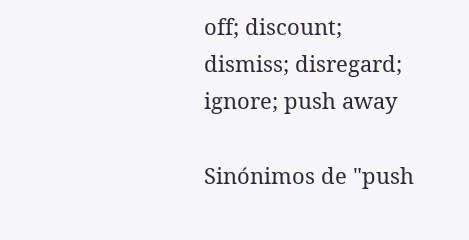off; discount; dismiss; disregard; ignore; push away

Sinónimos de "push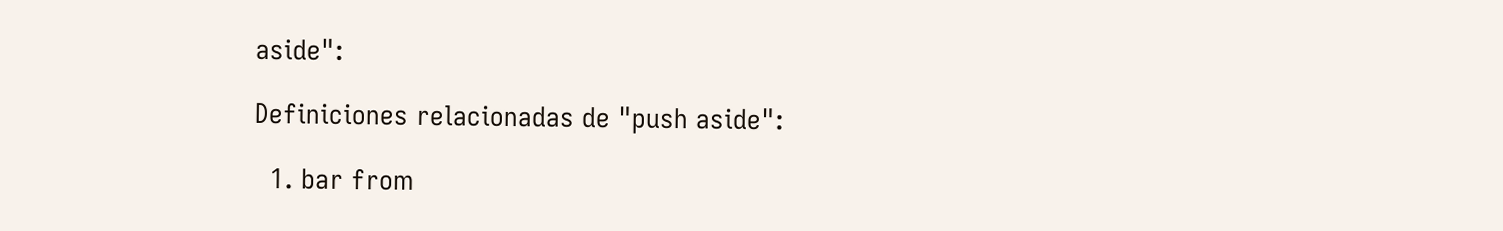aside":

Definiciones relacionadas de "push aside":

  1. bar from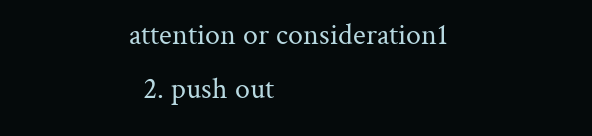attention or consideration1
  2. push out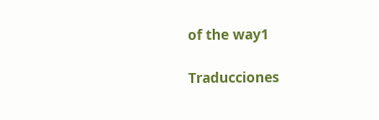of the way1

Traducciones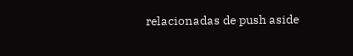relacionadas de push aside